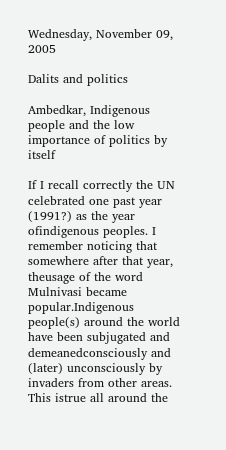Wednesday, November 09, 2005

Dalits and politics

Ambedkar, Indigenous people and the low importance of politics by itself

If I recall correctly the UN celebrated one past year (1991?) as the year ofindigenous peoples. I remember noticing that somewhere after that year, theusage of the word Mulnivasi became popular.Indigenous people(s) around the world have been subjugated and demeanedconsciously and (later) unconsciously by invaders from other areas. This istrue all around the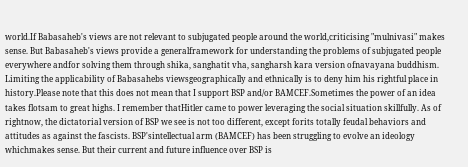world.If Babasaheb's views are not relevant to subjugated people around the world,criticising "mulnivasi" makes sense. But Babasaheb's views provide a generalframework for understanding the problems of subjugated people everywhere andfor solving them through shika, sanghatit vha, sangharsh kara version ofnavayana buddhism. Limiting the applicability of Babasahebs viewsgeographically and ethnically is to deny him his rightful place in history.Please note that this does not mean that I support BSP and/or BAMCEF.Sometimes the power of an idea takes flotsam to great highs. I remember thatHitler came to power leveraging the social situation skillfully. As of rightnow, the dictatorial version of BSP we see is not too different, except forits totally feudal behaviors and attitudes as against the fascists. BSP'sintellectual arm (BAMCEF) has been struggling to evolve an ideology whichmakes sense. But their current and future influence over BSP is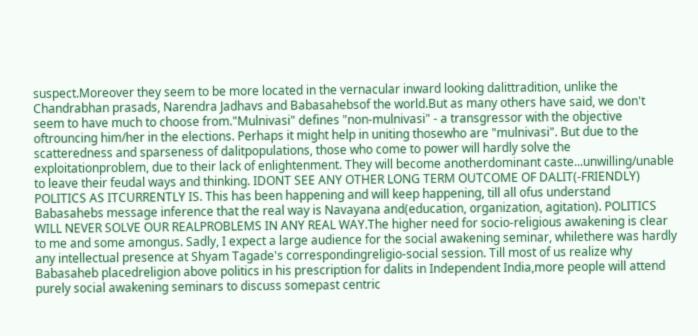suspect.Moreover they seem to be more located in the vernacular inward looking dalittradition, unlike the Chandrabhan prasads, Narendra Jadhavs and Babasahebsof the world.But as many others have said, we don't seem to have much to choose from."Mulnivasi" defines "non-mulnivasi" - a transgressor with the objective oftrouncing him/her in the elections. Perhaps it might help in uniting thosewho are "mulnivasi". But due to the scatteredness and sparseness of dalitpopulations, those who come to power will hardly solve the exploitationproblem, due to their lack of enlightenment. They will become anotherdominant caste...unwilling/unable to leave their feudal ways and thinking. IDONT SEE ANY OTHER LONG TERM OUTCOME OF DALIT(-FRIENDLY) POLITICS AS ITCURRENTLY IS. This has been happening and will keep happening, till all ofus understand Babasahebs message inference that the real way is Navayana and(education, organization, agitation). POLITICS WILL NEVER SOLVE OUR REALPROBLEMS IN ANY REAL WAY.The higher need for socio-religious awakening is clear to me and some amongus. Sadly, I expect a large audience for the social awakening seminar, whilethere was hardly any intellectual presence at Shyam Tagade's correspondingreligio-social session. Till most of us realize why Babasaheb placedreligion above politics in his prescription for dalits in Independent India,more people will attend purely social awakening seminars to discuss somepast centric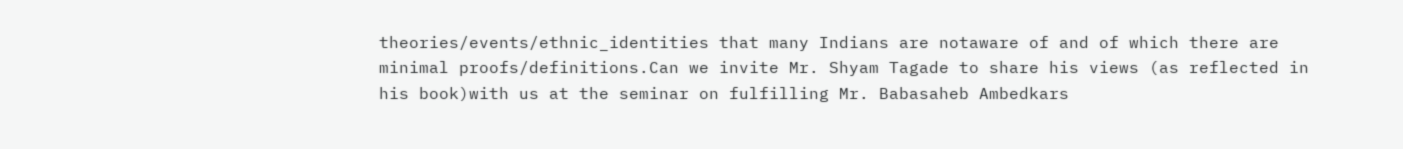theories/events/ethnic_identities that many Indians are notaware of and of which there are minimal proofs/definitions.Can we invite Mr. Shyam Tagade to share his views (as reflected in his book)with us at the seminar on fulfilling Mr. Babasaheb Ambedkars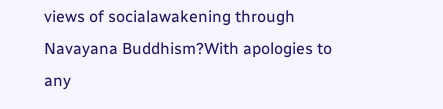views of socialawakening through Navayana Buddhism?With apologies to any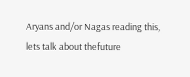Aryans and/or Nagas reading this, lets talk about thefuture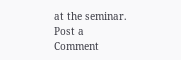at the seminar.
Post a Comment